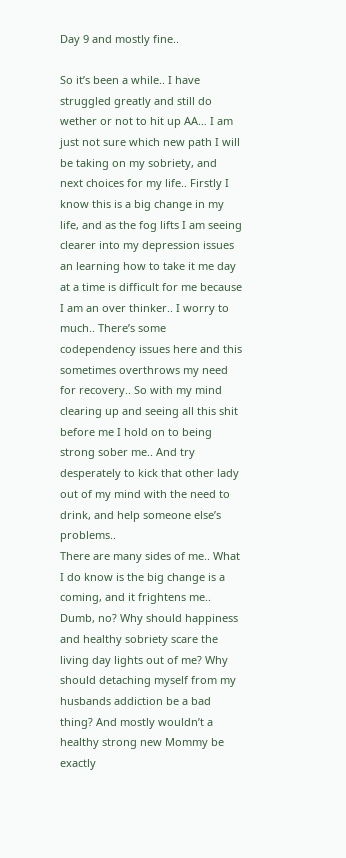Day 9 and mostly fine..

So it’s been a while.. I have struggled greatly and still do wether or not to hit up AA… I am just not sure which new path I will be taking on my sobriety, and next choices for my life.. Firstly I know this is a big change in my life, and as the fog lifts I am seeing clearer into my depression issues an learning how to take it me day at a time is difficult for me because I am an over thinker.. I worry to much.. There’s some codependency issues here and this sometimes overthrows my need for recovery.. So with my mind clearing up and seeing all this shit before me I hold on to being strong sober me.. And try desperately to kick that other lady out of my mind with the need to drink, and help someone else’s problems..
There are many sides of me.. What I do know is the big change is a coming, and it frightens me.. Dumb, no? Why should happiness and healthy sobriety scare the living day lights out of me? Why should detaching myself from my husbands addiction be a bad thing? And mostly wouldn’t a healthy strong new Mommy be exactly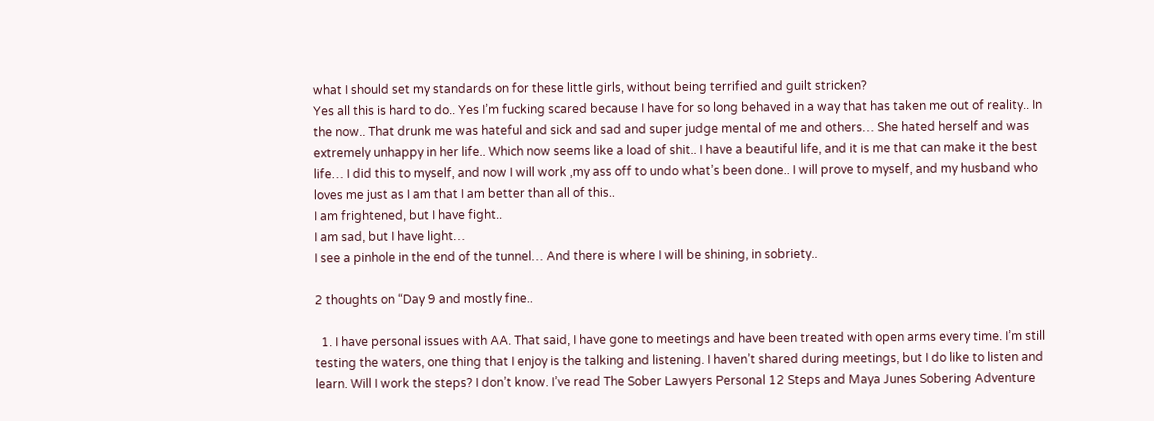what I should set my standards on for these little girls, without being terrified and guilt stricken?
Yes all this is hard to do.. Yes I’m fucking scared because I have for so long behaved in a way that has taken me out of reality.. In the now.. That drunk me was hateful and sick and sad and super judge mental of me and others… She hated herself and was extremely unhappy in her life.. Which now seems like a load of shit.. I have a beautiful life, and it is me that can make it the best life… I did this to myself, and now I will work ,my ass off to undo what’s been done.. I will prove to myself, and my husband who loves me just as I am that I am better than all of this..
I am frightened, but I have fight..
I am sad, but I have light…
I see a pinhole in the end of the tunnel… And there is where I will be shining, in sobriety..

2 thoughts on “Day 9 and mostly fine..

  1. I have personal issues with AA. That said, I have gone to meetings and have been treated with open arms every time. I’m still testing the waters, one thing that I enjoy is the talking and listening. I haven’t shared during meetings, but I do like to listen and learn. Will I work the steps? I don’t know. I’ve read The Sober Lawyers Personal 12 Steps and Maya Junes Sobering Adventure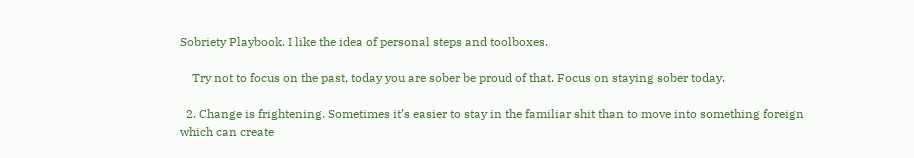Sobriety Playbook. I like the idea of personal steps and toolboxes.

    Try not to focus on the past, today you are sober be proud of that. Focus on staying sober today.

  2. Change is frightening. Sometimes it’s easier to stay in the familiar shit than to move into something foreign which can create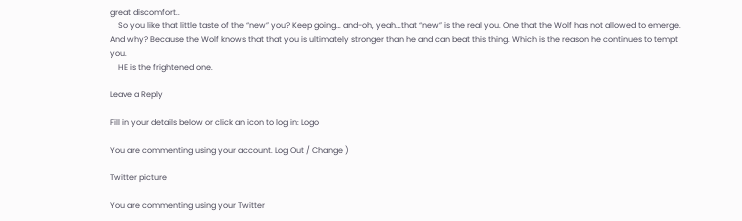great discomfort..
    So you like that little taste of the “new” you? Keep going… and-oh, yeah…that “new” is the real you. One that the Wolf has not allowed to emerge. And why? Because the Wolf knows that that you is ultimately stronger than he and can beat this thing. Which is the reason he continues to tempt you.
    HE is the frightened one.

Leave a Reply

Fill in your details below or click an icon to log in: Logo

You are commenting using your account. Log Out / Change )

Twitter picture

You are commenting using your Twitter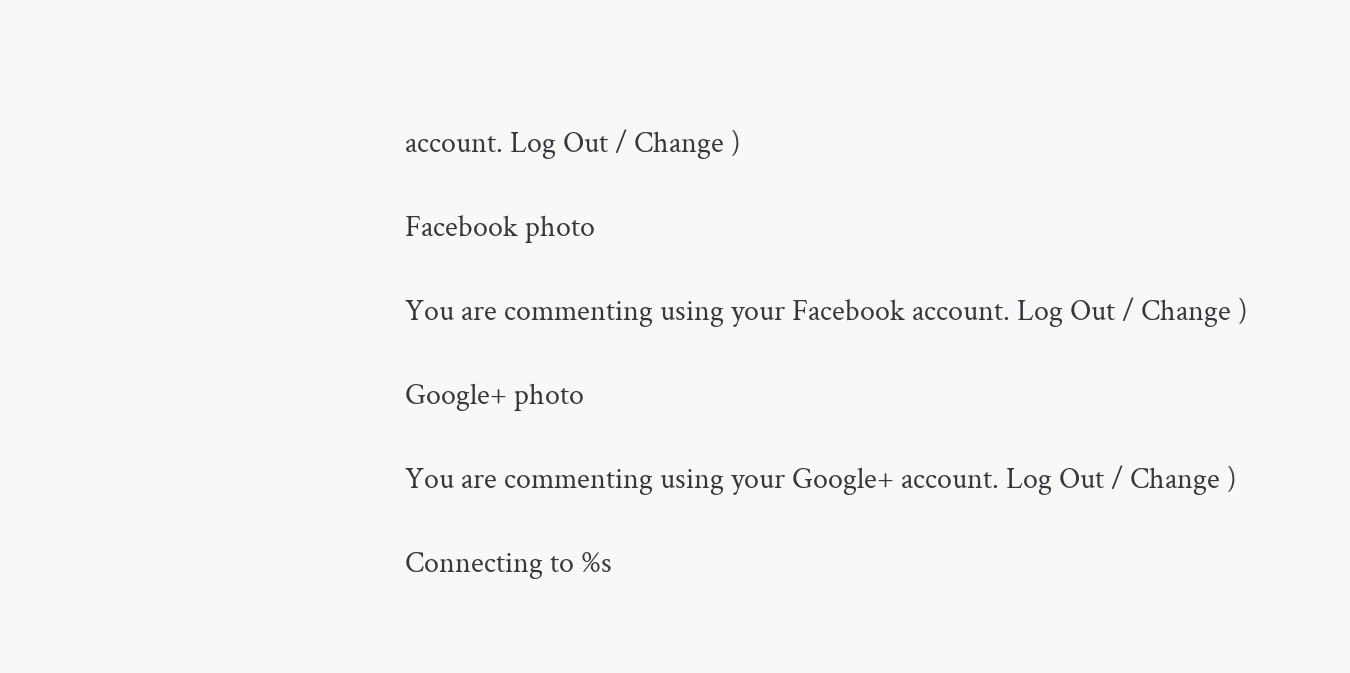account. Log Out / Change )

Facebook photo

You are commenting using your Facebook account. Log Out / Change )

Google+ photo

You are commenting using your Google+ account. Log Out / Change )

Connecting to %s